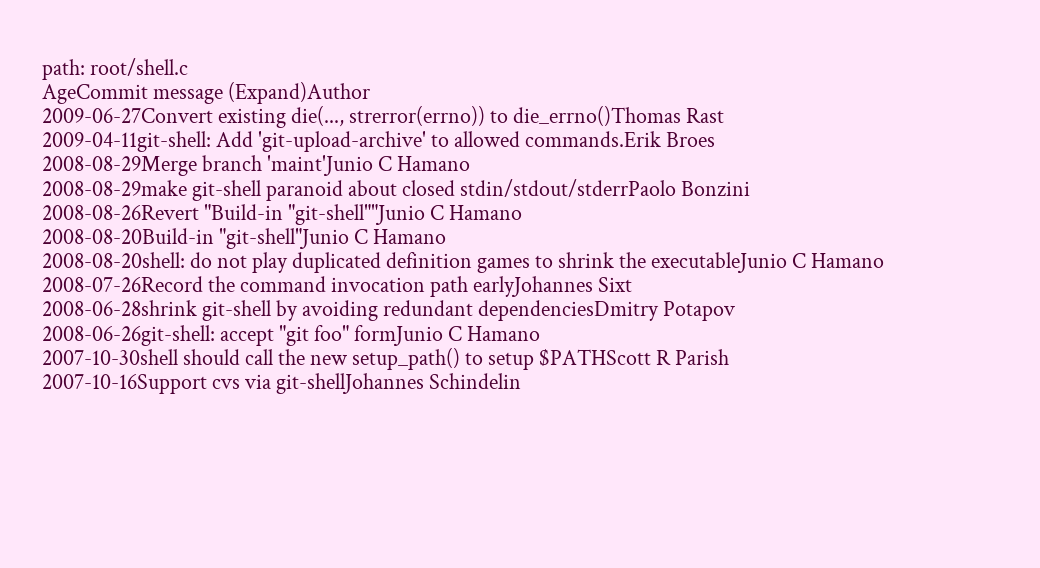path: root/shell.c
AgeCommit message (Expand)Author
2009-06-27Convert existing die(..., strerror(errno)) to die_errno()Thomas Rast
2009-04-11git-shell: Add 'git-upload-archive' to allowed commands.Erik Broes
2008-08-29Merge branch 'maint'Junio C Hamano
2008-08-29make git-shell paranoid about closed stdin/stdout/stderrPaolo Bonzini
2008-08-26Revert "Build-in "git-shell""Junio C Hamano
2008-08-20Build-in "git-shell"Junio C Hamano
2008-08-20shell: do not play duplicated definition games to shrink the executableJunio C Hamano
2008-07-26Record the command invocation path earlyJohannes Sixt
2008-06-28shrink git-shell by avoiding redundant dependenciesDmitry Potapov
2008-06-26git-shell: accept "git foo" formJunio C Hamano
2007-10-30shell should call the new setup_path() to setup $PATHScott R Parish
2007-10-16Support cvs via git-shellJohannes Schindelin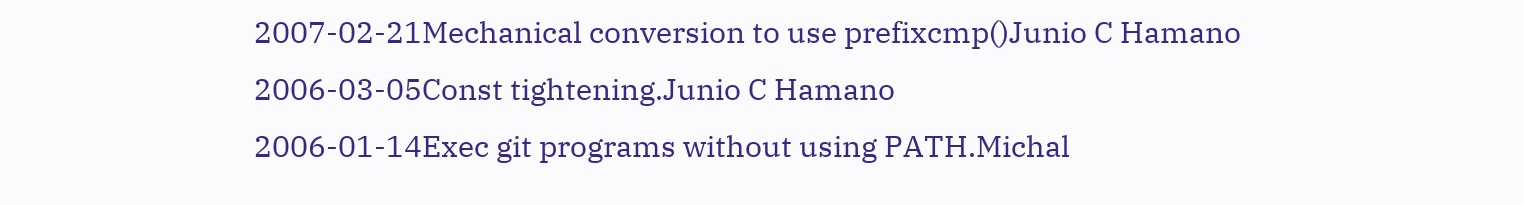2007-02-21Mechanical conversion to use prefixcmp()Junio C Hamano
2006-03-05Const tightening.Junio C Hamano
2006-01-14Exec git programs without using PATH.Michal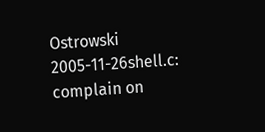Ostrowski
2005-11-26shell.c: complain on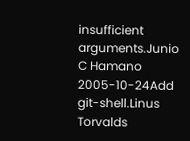insufficient arguments.Junio C Hamano
2005-10-24Add git-shell.Linus Torvalds